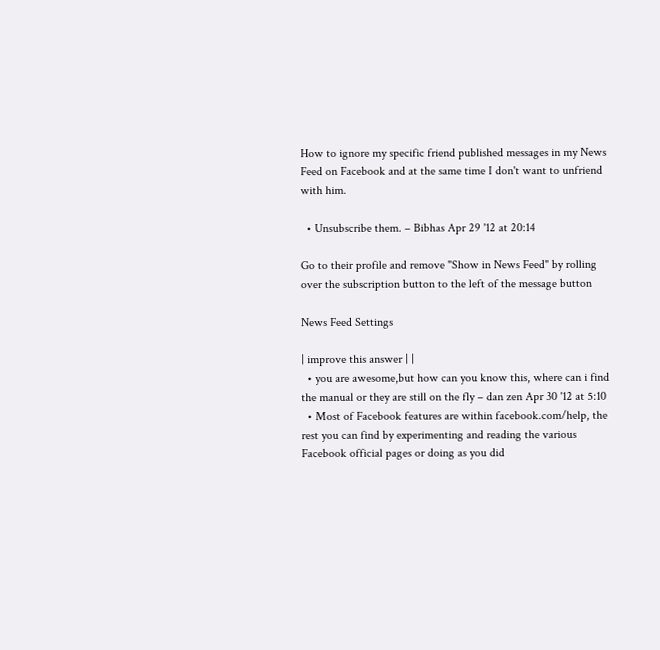How to ignore my specific friend published messages in my News Feed on Facebook and at the same time I don't want to unfriend with him.

  • Unsubscribe them. – Bibhas Apr 29 '12 at 20:14

Go to their profile and remove "Show in News Feed" by rolling over the subscription button to the left of the message button

News Feed Settings

| improve this answer | |
  • you are awesome,but how can you know this, where can i find the manual or they are still on the fly – dan zen Apr 30 '12 at 5:10
  • Most of Facebook features are within facebook.com/help, the rest you can find by experimenting and reading the various Facebook official pages or doing as you did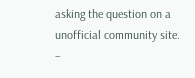asking the question on a unofficial community site. –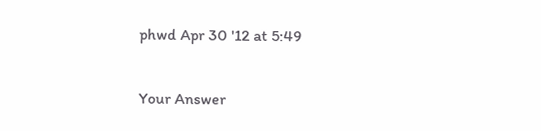phwd Apr 30 '12 at 5:49

Your Answer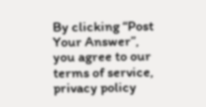By clicking “Post Your Answer”, you agree to our terms of service, privacy policy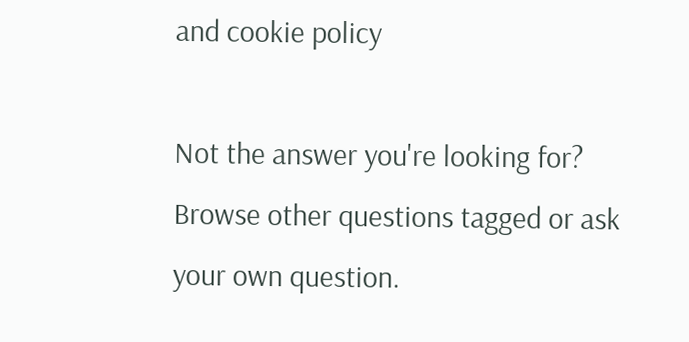and cookie policy

Not the answer you're looking for? Browse other questions tagged or ask your own question.